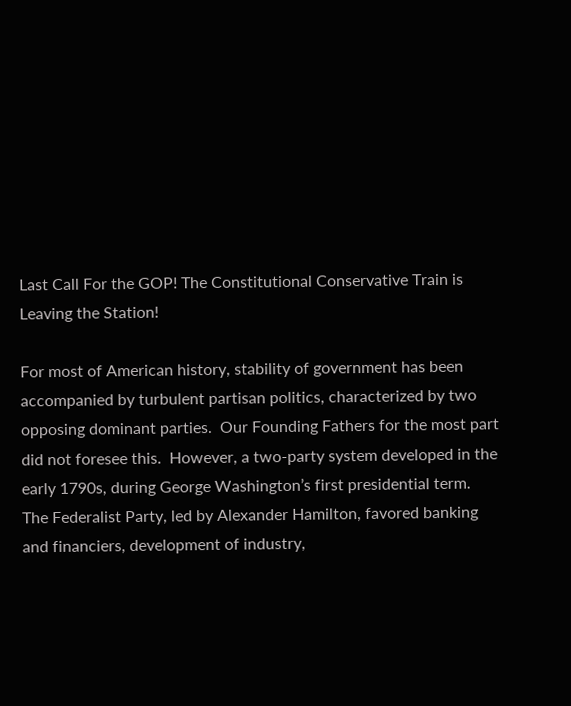Last Call For the GOP! The Constitutional Conservative Train is Leaving the Station!

For most of American history, stability of government has been accompanied by turbulent partisan politics, characterized by two opposing dominant parties.  Our Founding Fathers for the most part did not foresee this.  However, a two-party system developed in the early 1790s, during George Washington’s first presidential term.  The Federalist Party, led by Alexander Hamilton, favored banking and financiers, development of industry,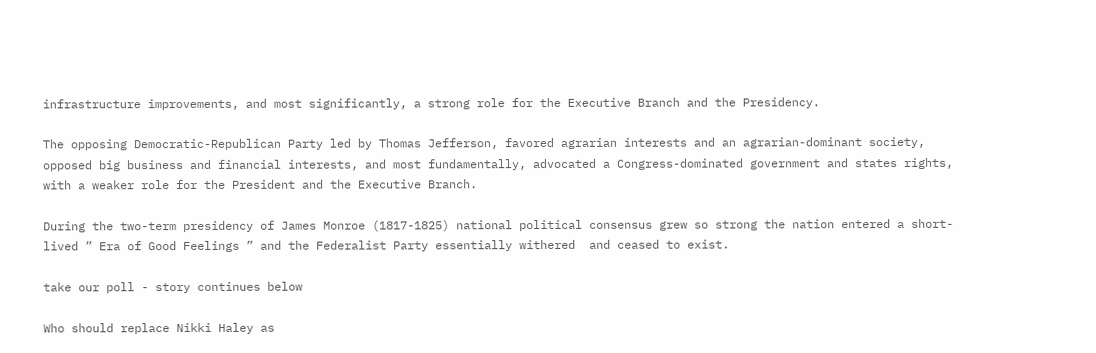infrastructure improvements, and most significantly, a strong role for the Executive Branch and the Presidency.

The opposing Democratic-Republican Party led by Thomas Jefferson, favored agrarian interests and an agrarian-dominant society, opposed big business and financial interests, and most fundamentally, advocated a Congress-dominated government and states rights, with a weaker role for the President and the Executive Branch.

During the two-term presidency of James Monroe (1817-1825) national political consensus grew so strong the nation entered a short-lived ” Era of Good Feelings ” and the Federalist Party essentially withered  and ceased to exist.

take our poll - story continues below

Who should replace Nikki Haley as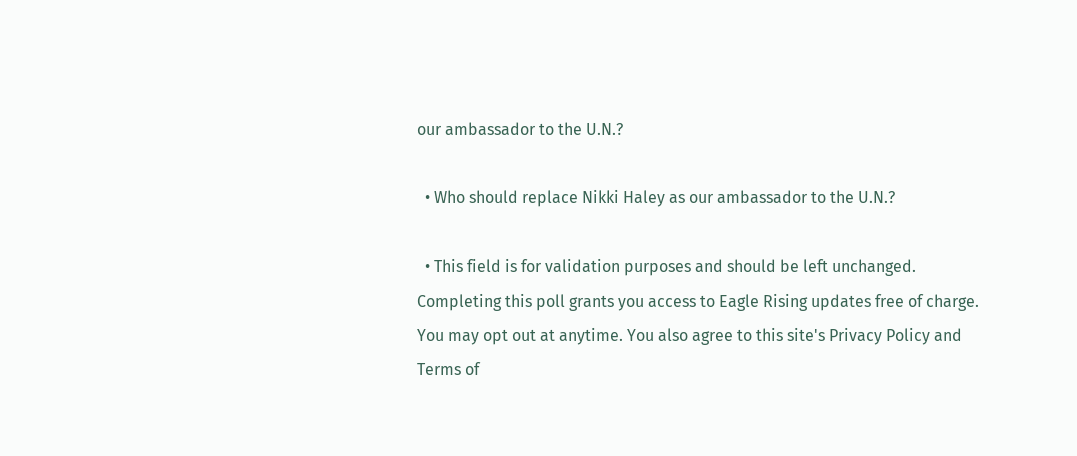our ambassador to the U.N.?

  • Who should replace Nikki Haley as our ambassador to the U.N.?

  • This field is for validation purposes and should be left unchanged.
Completing this poll grants you access to Eagle Rising updates free of charge. You may opt out at anytime. You also agree to this site's Privacy Policy and Terms of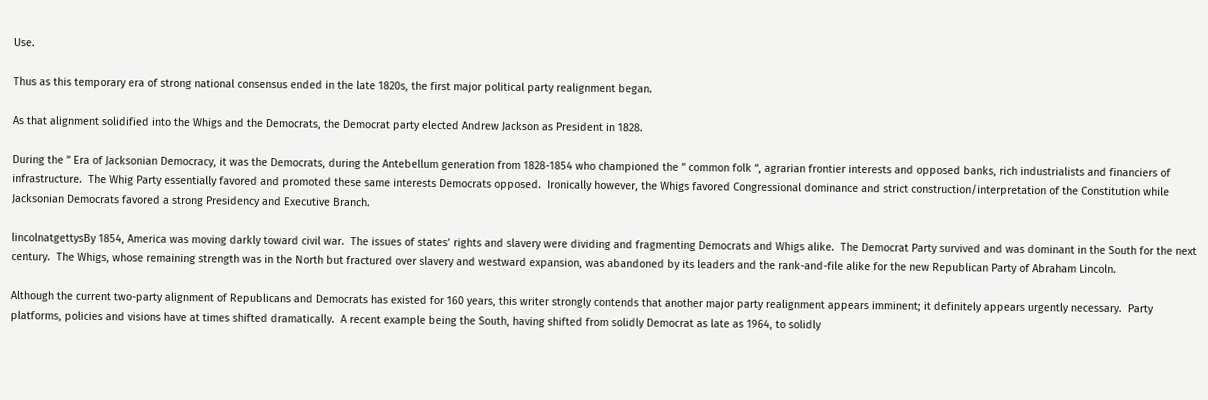Use.

Thus as this temporary era of strong national consensus ended in the late 1820s, the first major political party realignment began.

As that alignment solidified into the Whigs and the Democrats, the Democrat party elected Andrew Jackson as President in 1828.

During the ” Era of Jacksonian Democracy, it was the Democrats, during the Antebellum generation from 1828-1854 who championed the ” common folk “, agrarian frontier interests and opposed banks, rich industrialists and financiers of infrastructure.  The Whig Party essentially favored and promoted these same interests Democrats opposed.  Ironically however, the Whigs favored Congressional dominance and strict construction/interpretation of the Constitution while Jacksonian Democrats favored a strong Presidency and Executive Branch.

lincolnatgettysBy 1854, America was moving darkly toward civil war.  The issues of states’ rights and slavery were dividing and fragmenting Democrats and Whigs alike.  The Democrat Party survived and was dominant in the South for the next century.  The Whigs, whose remaining strength was in the North but fractured over slavery and westward expansion, was abandoned by its leaders and the rank-and-file alike for the new Republican Party of Abraham Lincoln.

Although the current two-party alignment of Republicans and Democrats has existed for 160 years, this writer strongly contends that another major party realignment appears imminent; it definitely appears urgently necessary.  Party platforms, policies and visions have at times shifted dramatically.  A recent example being the South, having shifted from solidly Democrat as late as 1964, to solidly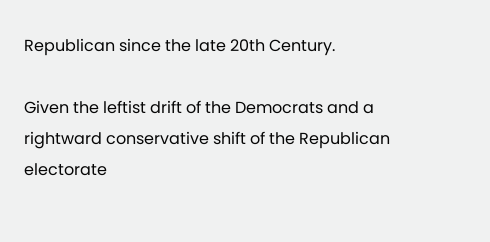Republican since the late 20th Century.

Given the leftist drift of the Democrats and a rightward conservative shift of the Republican electorate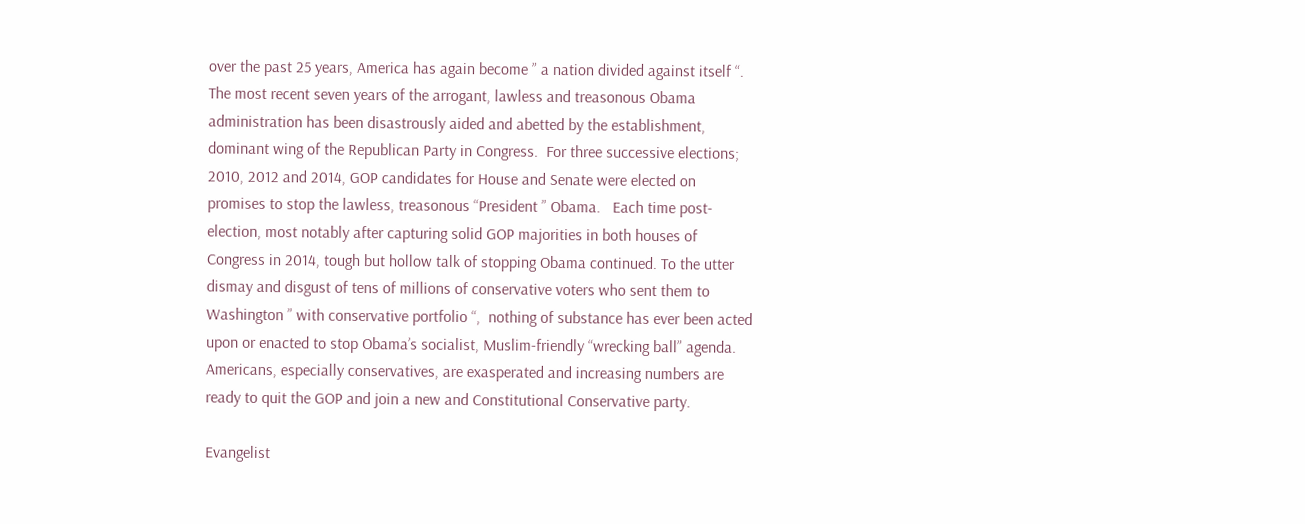over the past 25 years, America has again become ” a nation divided against itself “.  The most recent seven years of the arrogant, lawless and treasonous Obama administration has been disastrously aided and abetted by the establishment, dominant wing of the Republican Party in Congress.  For three successive elections; 2010, 2012 and 2014, GOP candidates for House and Senate were elected on promises to stop the lawless, treasonous “President ” Obama.   Each time post-election, most notably after capturing solid GOP majorities in both houses of Congress in 2014, tough but hollow talk of stopping Obama continued. To the utter dismay and disgust of tens of millions of conservative voters who sent them to Washington ” with conservative portfolio “,  nothing of substance has ever been acted upon or enacted to stop Obama’s socialist, Muslim-friendly “wrecking ball” agenda.  Americans, especially conservatives, are exasperated and increasing numbers are ready to quit the GOP and join a new and Constitutional Conservative party.

Evangelist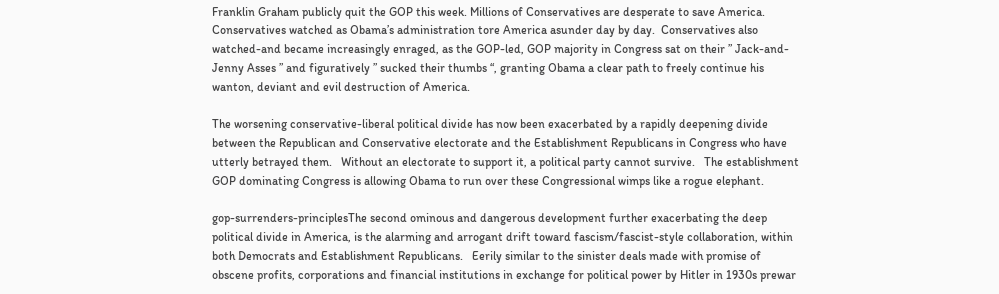Franklin Graham publicly quit the GOP this week. Millions of Conservatives are desperate to save America.   Conservatives watched as Obama’s administration tore America asunder day by day.  Conservatives also watched-and became increasingly enraged, as the GOP-led, GOP majority in Congress sat on their ” Jack-and-Jenny Asses ” and figuratively ” sucked their thumbs “, granting Obama a clear path to freely continue his wanton, deviant and evil destruction of America.

The worsening conservative-liberal political divide has now been exacerbated by a rapidly deepening divide between the Republican and Conservative electorate and the Establishment Republicans in Congress who have utterly betrayed them.   Without an electorate to support it, a political party cannot survive.   The establishment GOP dominating Congress is allowing Obama to run over these Congressional wimps like a rogue elephant.

gop-surrenders-principlesThe second ominous and dangerous development further exacerbating the deep political divide in America, is the alarming and arrogant drift toward fascism/fascist-style collaboration, within both Democrats and Establishment Republicans.   Eerily similar to the sinister deals made with promise of obscene profits, corporations and financial institutions in exchange for political power by Hitler in 1930s prewar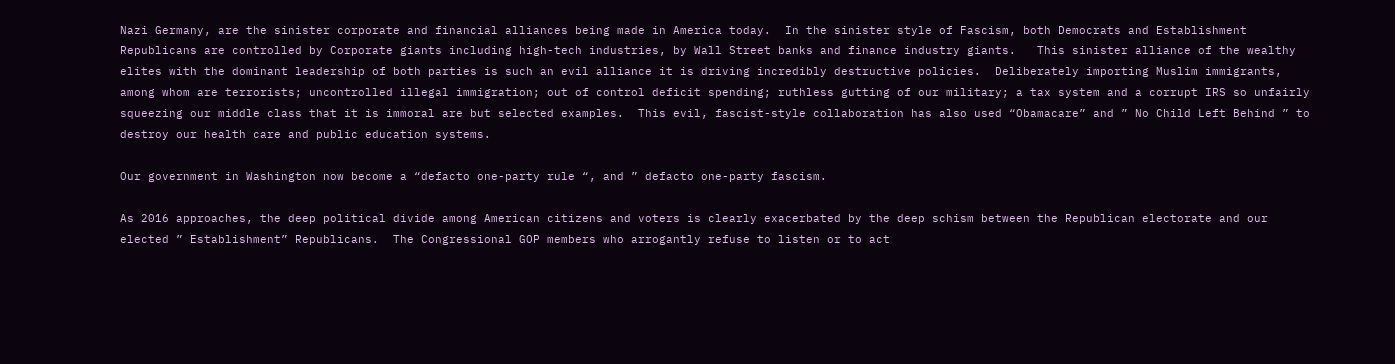Nazi Germany, are the sinister corporate and financial alliances being made in America today.  In the sinister style of Fascism, both Democrats and Establishment Republicans are controlled by Corporate giants including high-tech industries, by Wall Street banks and finance industry giants.   This sinister alliance of the wealthy elites with the dominant leadership of both parties is such an evil alliance it is driving incredibly destructive policies.  Deliberately importing Muslim immigrants, among whom are terrorists; uncontrolled illegal immigration; out of control deficit spending; ruthless gutting of our military; a tax system and a corrupt IRS so unfairly squeezing our middle class that it is immoral are but selected examples.  This evil, fascist-style collaboration has also used “Obamacare” and ” No Child Left Behind ” to destroy our health care and public education systems.

Our government in Washington now become a “defacto one-party rule “, and ” defacto one-party fascism.

As 2016 approaches, the deep political divide among American citizens and voters is clearly exacerbated by the deep schism between the Republican electorate and our elected ” Establishment” Republicans.  The Congressional GOP members who arrogantly refuse to listen or to act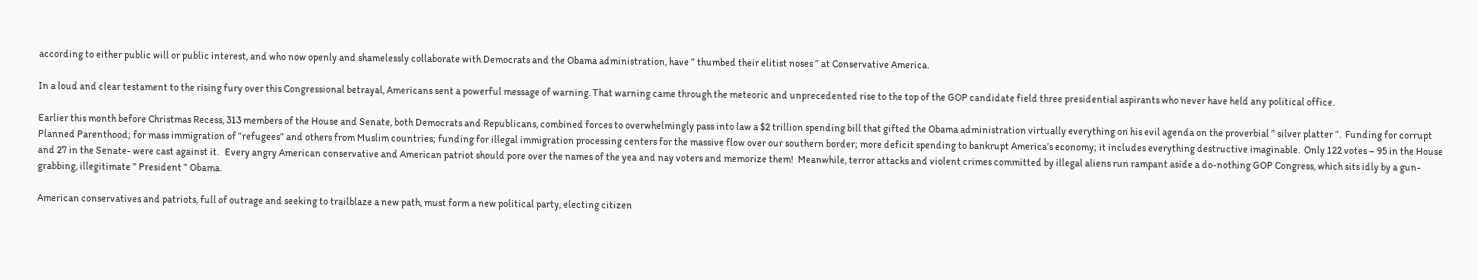according to either public will or public interest, and who now openly and shamelessly collaborate with Democrats and the Obama administration, have ” thumbed their elitist noses ” at Conservative America.

In a loud and clear testament to the rising fury over this Congressional betrayal, Americans sent a powerful message of warning. That warning came through the meteoric and unprecedented rise to the top of the GOP candidate field three presidential aspirants who never have held any political office.

Earlier this month before Christmas Recess, 313 members of the House and Senate, both Democrats and Republicans, combined forces to overwhelmingly pass into law a $2 trillion spending bill that gifted the Obama administration virtually everything on his evil agenda on the proverbial ” silver platter “.  Funding for corrupt Planned Parenthood; for mass immigration of “refugees” and others from Muslim countries; funding for illegal immigration processing centers for the massive flow over our southern border; more deficit spending to bankrupt America’s economy; it includes everything destructive imaginable.  Only 122 votes – 95 in the House and 27 in the Senate- were cast against it.   Every angry American conservative and American patriot should pore over the names of the yea and nay voters and memorize them!  Meanwhile, terror attacks and violent crimes committed by illegal aliens run rampant aside a do-nothing GOP Congress, which sits idly by a gun-grabbing, illegitimate ” President ” Obama.

American conservatives and patriots, full of outrage and seeking to trailblaze a new path, must form a new political party, electing citizen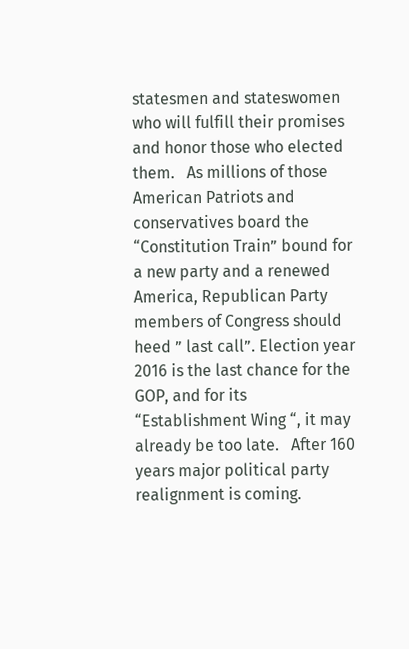statesmen and stateswomen who will fulfill their promises and honor those who elected them.   As millions of those American Patriots and conservatives board the “Constitution Train” bound for a new party and a renewed America, Republican Party members of Congress should heed ” last call”. Election year 2016 is the last chance for the GOP, and for its “Establishment Wing “, it may already be too late.   After 160 years major political party realignment is coming.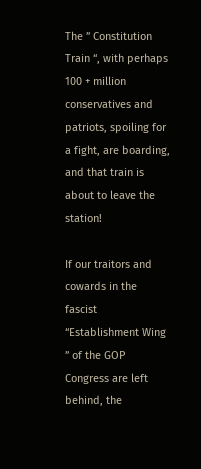The ” Constitution Train “, with perhaps 100 + million conservatives and patriots, spoiling for a fight, are boarding, and that train is about to leave the station!

If our traitors and cowards in the fascist “Establishment Wing ” of the GOP Congress are left behind, the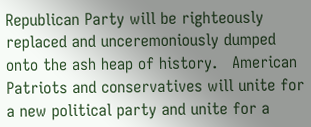Republican Party will be righteously replaced and unceremoniously dumped onto the ash heap of history.   American Patriots and conservatives will unite for a new political party and unite for a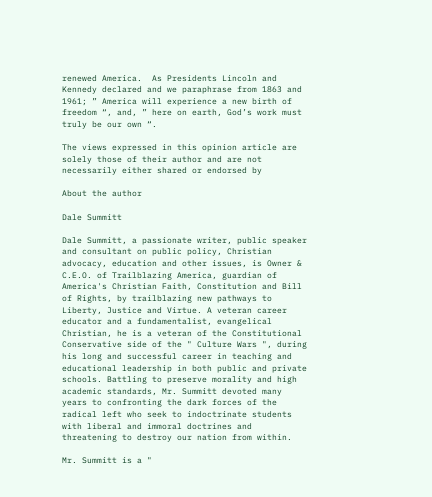renewed America.  As Presidents Lincoln and  Kennedy declared and we paraphrase from 1863 and 1961; ” America will experience a new birth of freedom “, and, ” here on earth, God’s work must truly be our own “.

The views expressed in this opinion article are solely those of their author and are not necessarily either shared or endorsed by

About the author

Dale Summitt

Dale Summitt, a passionate writer, public speaker and consultant on public policy, Christian advocacy, education and other issues, is Owner & C.E.O. of Trailblazing America, guardian of America's Christian Faith, Constitution and Bill of Rights, by trailblazing new pathways to Liberty, Justice and Virtue. A veteran career educator and a fundamentalist, evangelical Christian, he is a veteran of the Constitutional Conservative side of the " Culture Wars ", during his long and successful career in teaching and educational leadership in both public and private schools. Battling to preserve morality and high academic standards, Mr. Summitt devoted many years to confronting the dark forces of the radical left who seek to indoctrinate students with liberal and immoral doctrines and threatening to destroy our nation from within.

Mr. Summitt is a "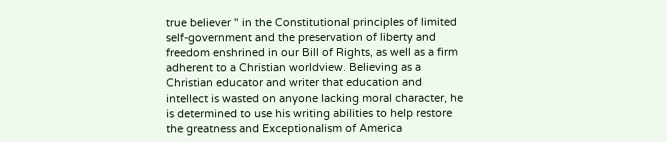true believer " in the Constitutional principles of limited self-government and the preservation of liberty and freedom enshrined in our Bill of Rights, as well as a firm adherent to a Christian worldview. Believing as a Christian educator and writer that education and intellect is wasted on anyone lacking moral character, he is determined to use his writing abilities to help restore the greatness and Exceptionalism of America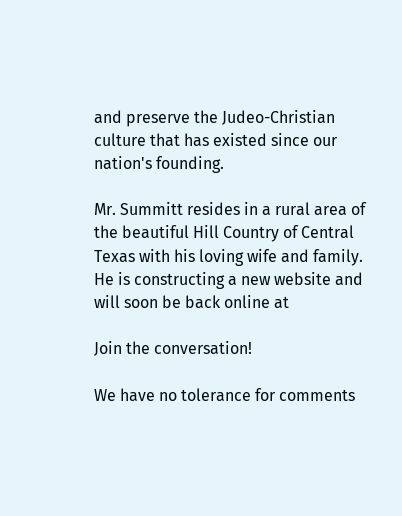and preserve the Judeo-Christian culture that has existed since our nation's founding.

Mr. Summitt resides in a rural area of the beautiful Hill Country of Central Texas with his loving wife and family. He is constructing a new website and will soon be back online at

Join the conversation!

We have no tolerance for comments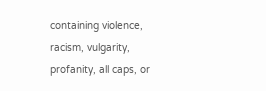containing violence, racism, vulgarity, profanity, all caps, or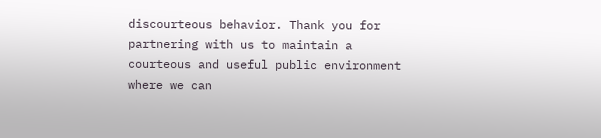discourteous behavior. Thank you for partnering with us to maintain a courteous and useful public environment where we can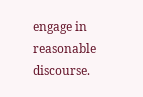engage in reasonable discourse.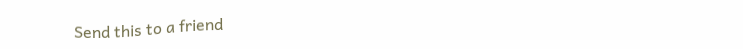Send this to a friend